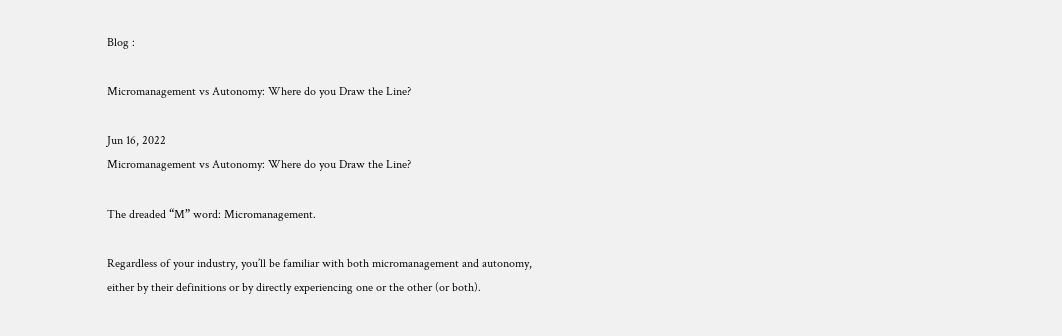Blog :

Micromanagement vs Autonomy: Where do you Draw the Line?

Jun 16, 2022
Micromanagement vs Autonomy: Where do you Draw the Line?

The dreaded “M” word: Micromanagement.

Regardless of your industry, you’ll be familiar with both micromanagement and autonomy, either by their definitions or by directly experiencing one or the other (or both).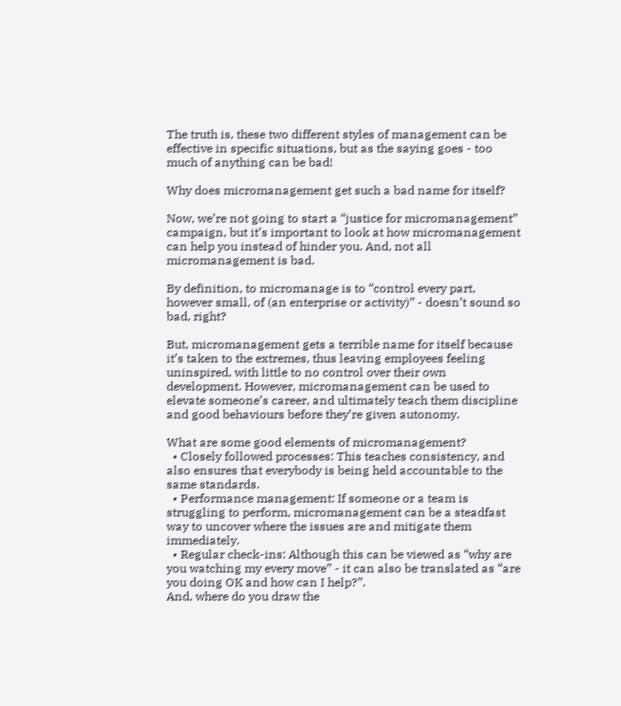The truth is, these two different styles of management can be effective in specific situations, but as the saying goes - too much of anything can be bad!

Why does micromanagement get such a bad name for itself?

Now, we’re not going to start a “justice for micromanagement” campaign, but it’s important to look at how micromanagement can help you instead of hinder you. And, not all micromanagement is bad.

By definition, to micromanage is to “control every part, however small, of (an enterprise or activity)” - doesn’t sound so bad, right?

But, micromanagement gets a terrible name for itself because it’s taken to the extremes, thus leaving employees feeling uninspired, with little to no control over their own development. However, micromanagement can be used to elevate someone’s career, and ultimately teach them discipline and good behaviours before they’re given autonomy.

What are some good elements of micromanagement?
  • Closely followed processes: This teaches consistency, and also ensures that everybody is being held accountable to the same standards.
  • Performance management: If someone or a team is struggling to perform, micromanagement can be a steadfast way to uncover where the issues are and mitigate them immediately.
  • Regular check-ins: Although this can be viewed as “why are you watching my every move” - it can also be translated as “are you doing OK and how can I help?”.
And, where do you draw the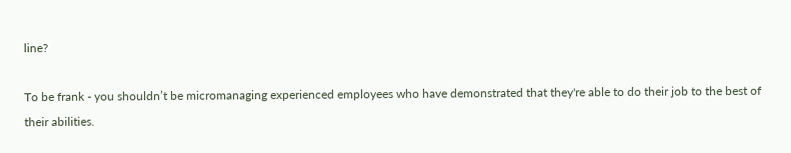line?

To be frank - you shouldn’t be micromanaging experienced employees who have demonstrated that they're able to do their job to the best of their abilities.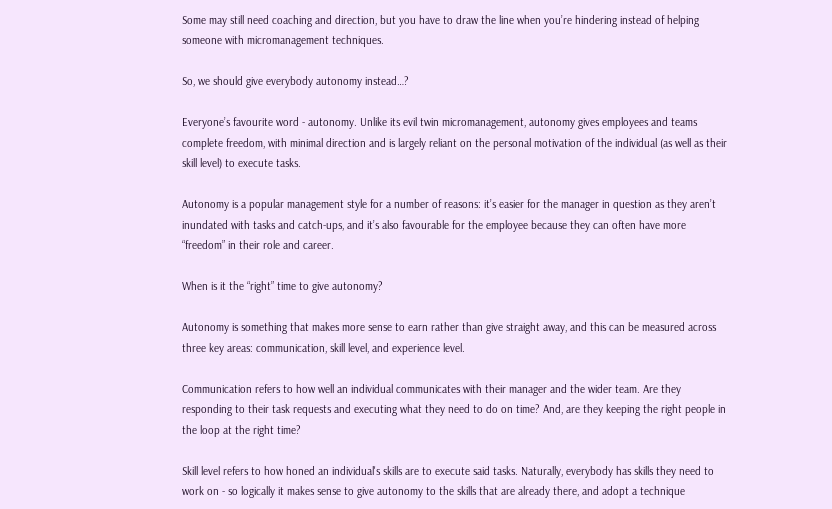Some may still need coaching and direction, but you have to draw the line when you’re hindering instead of helping someone with micromanagement techniques.

So, we should give everybody autonomy instead…?

Everyone’s favourite word - autonomy. Unlike its evil twin micromanagement, autonomy gives employees and teams complete freedom, with minimal direction and is largely reliant on the personal motivation of the individual (as well as their skill level) to execute tasks.

Autonomy is a popular management style for a number of reasons: it’s easier for the manager in question as they aren’t inundated with tasks and catch-ups, and it’s also favourable for the employee because they can often have more “freedom” in their role and career.

When is it the “right” time to give autonomy?

Autonomy is something that makes more sense to earn rather than give straight away, and this can be measured across three key areas: communication, skill level, and experience level.

Communication refers to how well an individual communicates with their manager and the wider team. Are they responding to their task requests and executing what they need to do on time? And, are they keeping the right people in the loop at the right time?

Skill level refers to how honed an individual's skills are to execute said tasks. Naturally, everybody has skills they need to work on - so logically it makes sense to give autonomy to the skills that are already there, and adopt a technique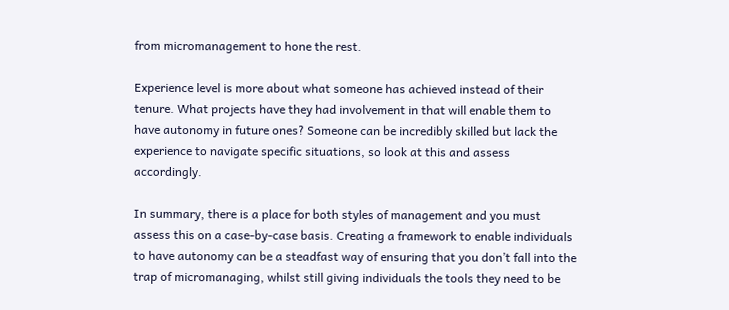from micromanagement to hone the rest.

Experience level is more about what someone has achieved instead of their tenure. What projects have they had involvement in that will enable them to have autonomy in future ones? Someone can be incredibly skilled but lack the experience to navigate specific situations, so look at this and assess accordingly.

In summary, there is a place for both styles of management and you must assess this on a case-by-case basis. Creating a framework to enable individuals to have autonomy can be a steadfast way of ensuring that you don’t fall into the trap of micromanaging, whilst still giving individuals the tools they need to be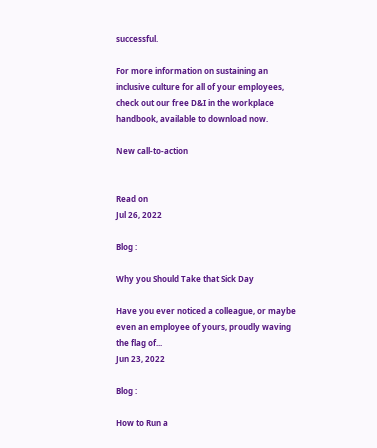successful.

For more information on sustaining an inclusive culture for all of your employees, check out our free D&I in the workplace handbook, available to download now.

New call-to-action


Read on
Jul 26, 2022

Blog :

Why you Should Take that Sick Day

Have you ever noticed a colleague, or maybe even an employee of yours, proudly waving the flag of...
Jun 23, 2022

Blog :

How to Run a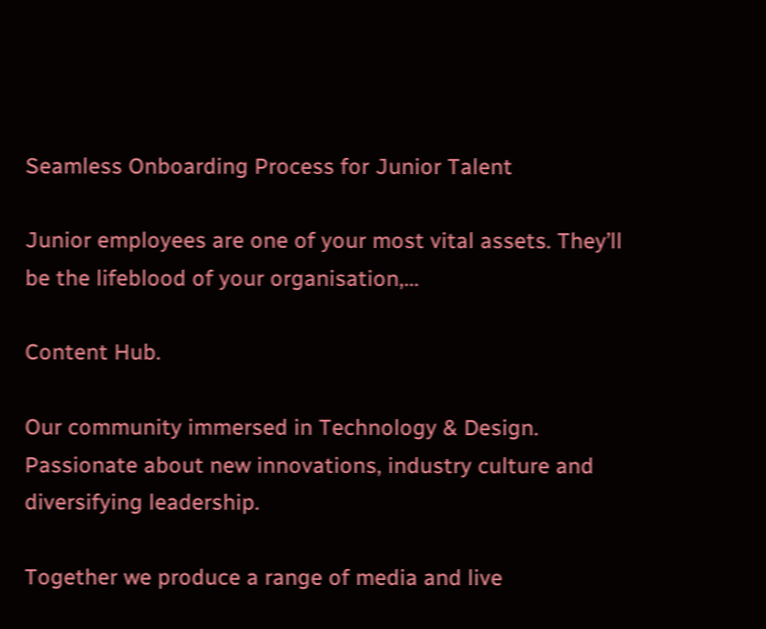Seamless Onboarding Process for Junior Talent

Junior employees are one of your most vital assets. They’ll be the lifeblood of your organisation,...

Content Hub.

Our community immersed in Technology & Design. Passionate about new innovations, industry culture and diversifying leadership.

Together we produce a range of media and live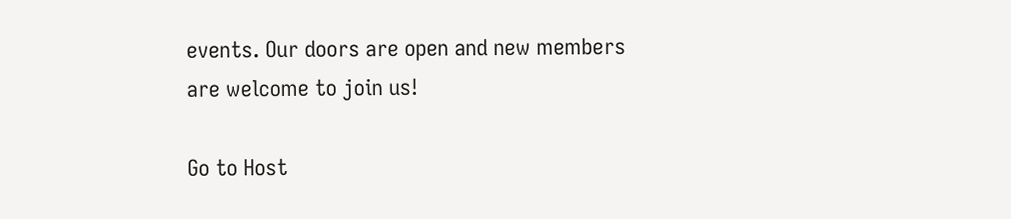events. Our doors are open and new members are welcome to join us!

Go to Host